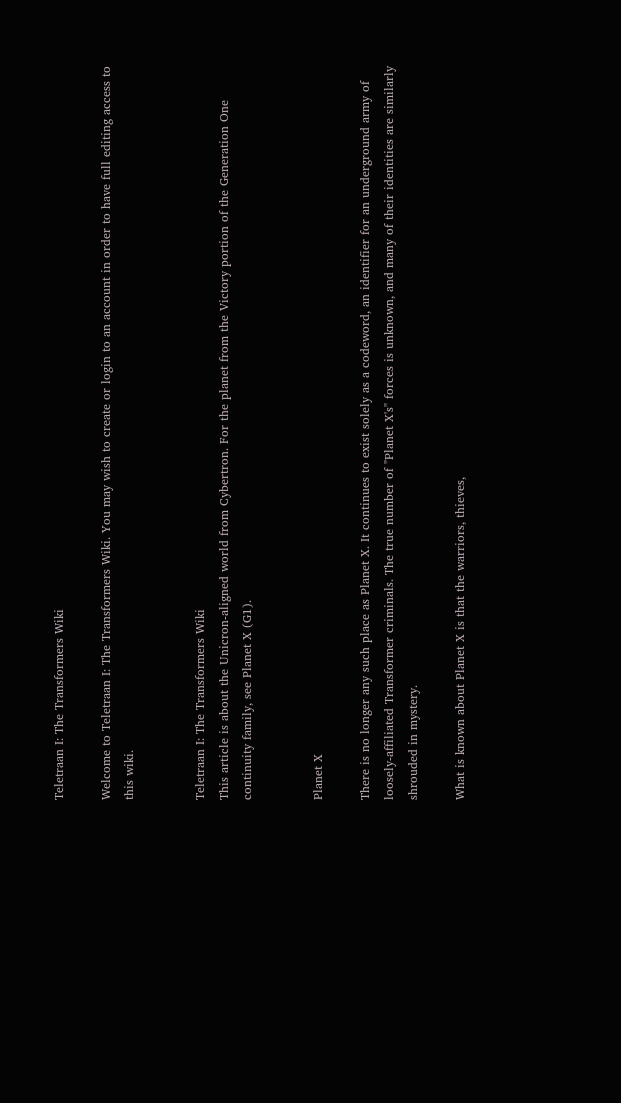Teletraan I: The Transformers Wiki

Welcome to Teletraan I: The Transformers Wiki. You may wish to create or login to an account in order to have full editing access to this wiki.


Teletraan I: The Transformers Wiki
This article is about the Unicron-aligned world from Cybertron. For the planet from the Victory portion of the Generation One continuity family, see Planet X (G1).


Planet X

There is no longer any such place as Planet X. It continues to exist solely as a codeword, an identifier for an underground army of loosely-affiliated Transformer criminals. The true number of "Planet X's" forces is unknown, and many of their identities are similarly shrouded in mystery.

What is known about Planet X is that the warriors, thieves,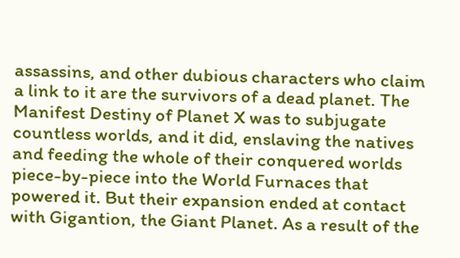assassins, and other dubious characters who claim a link to it are the survivors of a dead planet. The Manifest Destiny of Planet X was to subjugate countless worlds, and it did, enslaving the natives and feeding the whole of their conquered worlds piece-by-piece into the World Furnaces that powered it. But their expansion ended at contact with Gigantion, the Giant Planet. As a result of the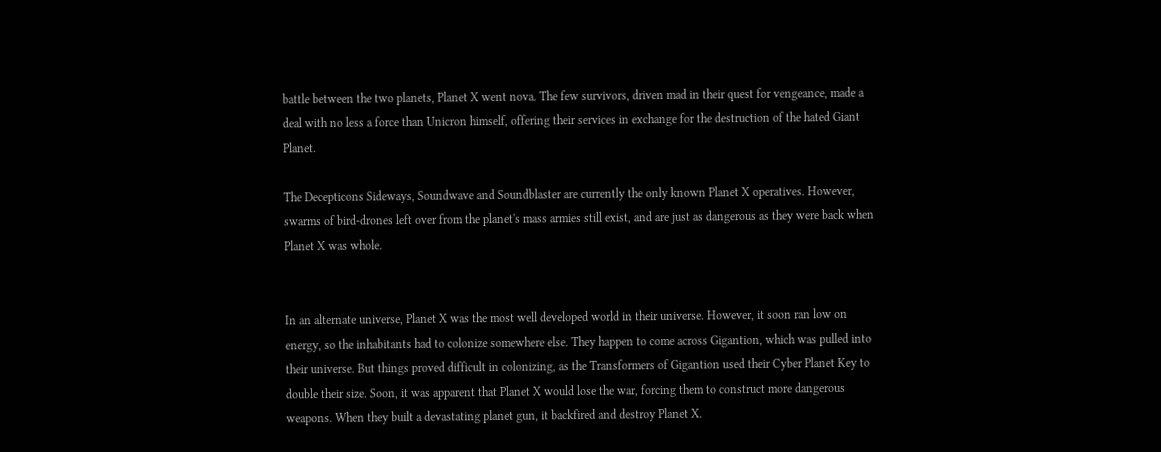battle between the two planets, Planet X went nova. The few survivors, driven mad in their quest for vengeance, made a deal with no less a force than Unicron himself, offering their services in exchange for the destruction of the hated Giant Planet.

The Decepticons Sideways, Soundwave and Soundblaster are currently the only known Planet X operatives. However, swarms of bird-drones left over from the planet's mass armies still exist, and are just as dangerous as they were back when Planet X was whole.


In an alternate universe, Planet X was the most well developed world in their universe. However, it soon ran low on energy, so the inhabitants had to colonize somewhere else. They happen to come across Gigantion, which was pulled into their universe. But things proved difficult in colonizing, as the Transformers of Gigantion used their Cyber Planet Key to double their size. Soon, it was apparent that Planet X would lose the war, forcing them to construct more dangerous weapons. When they built a devastating planet gun, it backfired and destroy Planet X.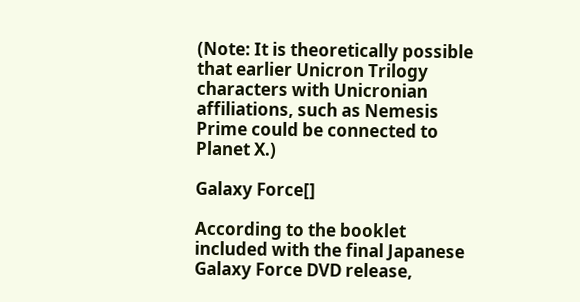(Note: It is theoretically possible that earlier Unicron Trilogy characters with Unicronian affiliations, such as Nemesis Prime could be connected to Planet X.)

Galaxy Force[]

According to the booklet included with the final Japanese Galaxy Force DVD release,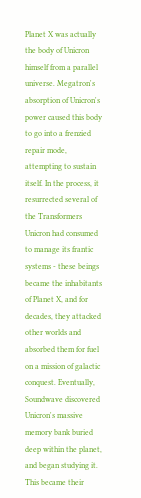Planet X was actually the body of Unicron himself from a parallel universe. Megatron's absorption of Unicron's power caused this body to go into a frenzied repair mode, attempting to sustain itself. In the process, it resurrected several of the Transformers Unicron had consumed to manage its frantic systems - these beings became the inhabitants of Planet X, and for decades, they attacked other worlds and absorbed them for fuel on a mission of galactic conquest. Eventually, Soundwave discovered Unicron's massive memory bank buried deep within the planet, and began studying it. This became their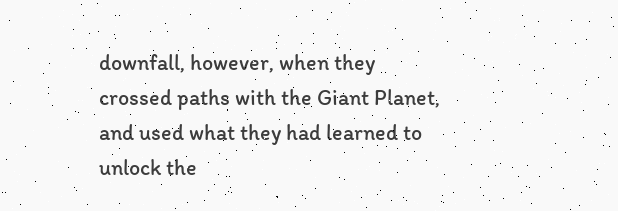downfall, however, when they crossed paths with the Giant Planet, and used what they had learned to unlock the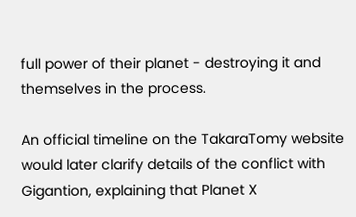full power of their planet - destroying it and themselves in the process.

An official timeline on the TakaraTomy website would later clarify details of the conflict with Gigantion, explaining that Planet X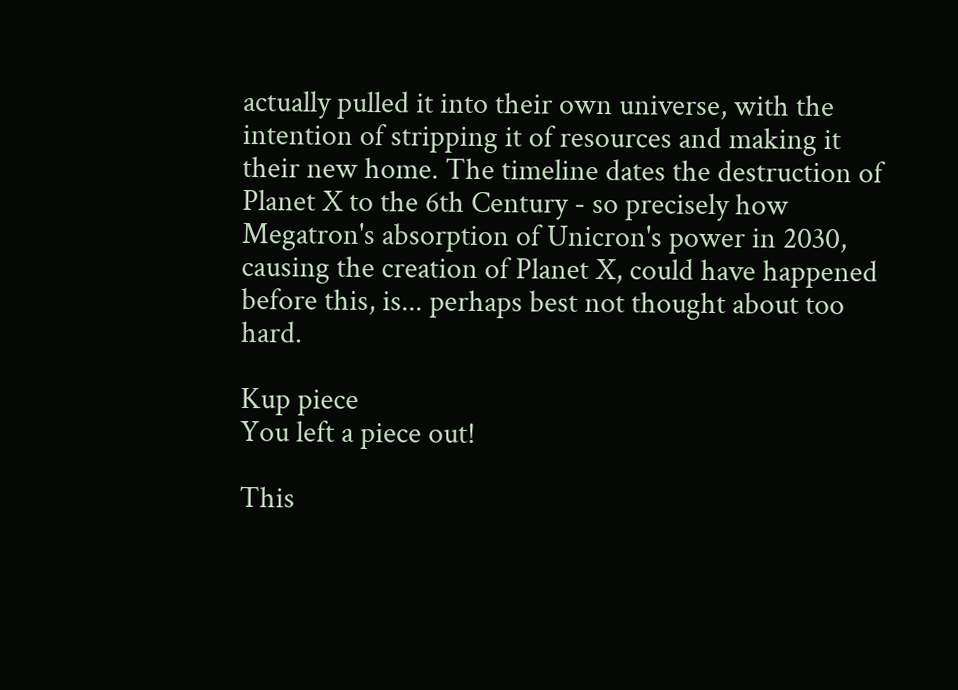actually pulled it into their own universe, with the intention of stripping it of resources and making it their new home. The timeline dates the destruction of Planet X to the 6th Century - so precisely how Megatron's absorption of Unicron's power in 2030, causing the creation of Planet X, could have happened before this, is... perhaps best not thought about too hard.

Kup piece
You left a piece out!

This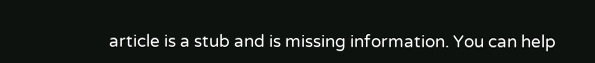article is a stub and is missing information. You can help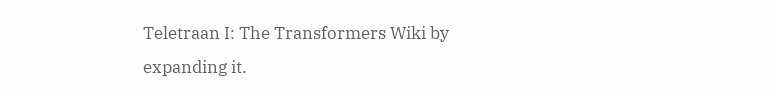Teletraan I: The Transformers Wiki by expanding it.